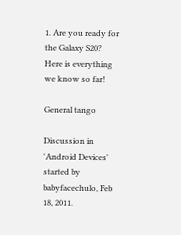1. Are you ready for the Galaxy S20? Here is everything we know so far!

General tango

Discussion in 'Android Devices' started by babyfacechulo, Feb 18, 2011.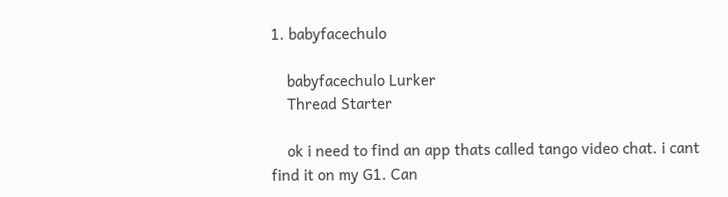1. babyfacechulo

    babyfacechulo Lurker
    Thread Starter

    ok i need to find an app thats called tango video chat. i cant find it on my G1. Can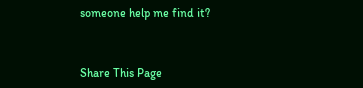someone help me find it?



Share This Page